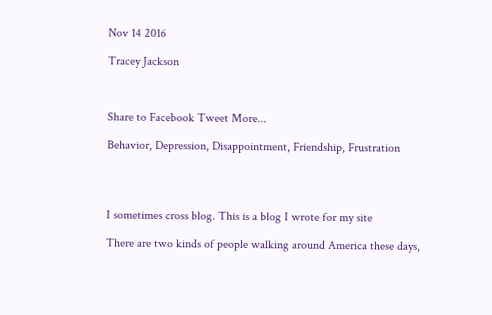Nov 14 2016

Tracey Jackson



Share to Facebook Tweet More...

Behavior, Depression, Disappointment, Friendship, Frustration




I sometimes cross blog. This is a blog I wrote for my site

There are two kinds of people walking around America these days,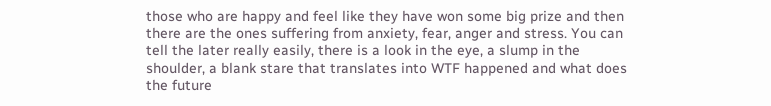those who are happy and feel like they have won some big prize and then there are the ones suffering from anxiety, fear, anger and stress. You can tell the later really easily, there is a look in the eye, a slump in the shoulder, a blank stare that translates into WTF happened and what does the future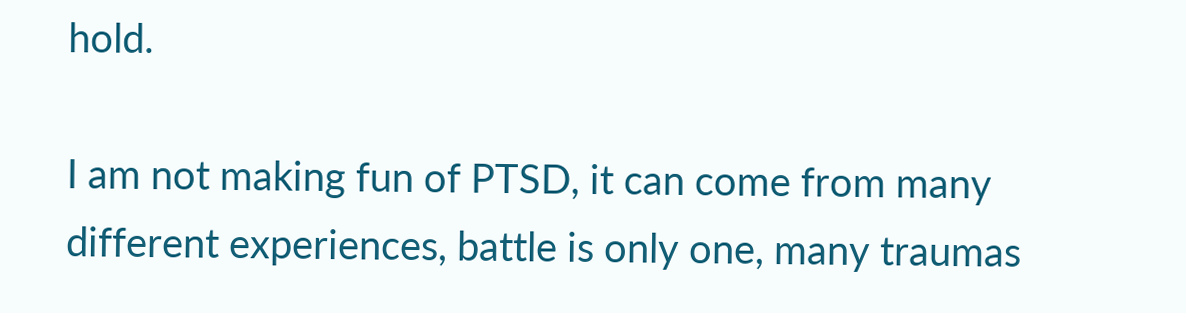hold.

I am not making fun of PTSD, it can come from many different experiences, battle is only one, many traumas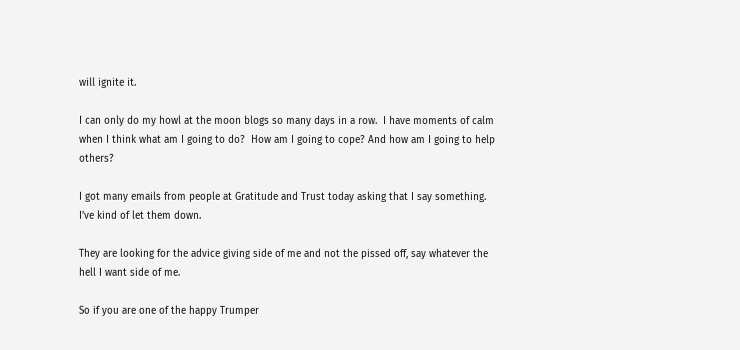will ignite it.

I can only do my howl at the moon blogs so many days in a row.  I have moments of calm when I think what am I going to do?  How am I going to cope? And how am I going to help others?

I got many emails from people at Gratitude and Trust today asking that I say something.  I’ve kind of let them down.

They are looking for the advice giving side of me and not the pissed off, say whatever the hell I want side of me.

So if you are one of the happy Trumper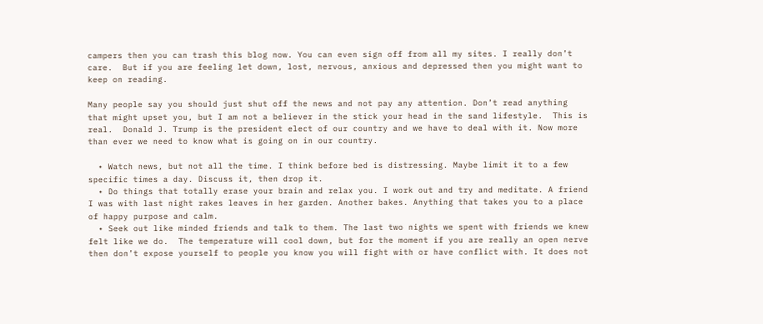campers then you can trash this blog now. You can even sign off from all my sites. I really don’t care.  But if you are feeling let down, lost, nervous, anxious and depressed then you might want to keep on reading.

Many people say you should just shut off the news and not pay any attention. Don’t read anything that might upset you, but I am not a believer in the stick your head in the sand lifestyle.  This is real.  Donald J. Trump is the president elect of our country and we have to deal with it. Now more than ever we need to know what is going on in our country.

  • Watch news, but not all the time. I think before bed is distressing. Maybe limit it to a few specific times a day. Discuss it, then drop it.
  • Do things that totally erase your brain and relax you. I work out and try and meditate. A friend I was with last night rakes leaves in her garden. Another bakes. Anything that takes you to a place of happy purpose and calm.
  • Seek out like minded friends and talk to them. The last two nights we spent with friends we knew felt like we do.  The temperature will cool down, but for the moment if you are really an open nerve then don’t expose yourself to people you know you will fight with or have conflict with. It does not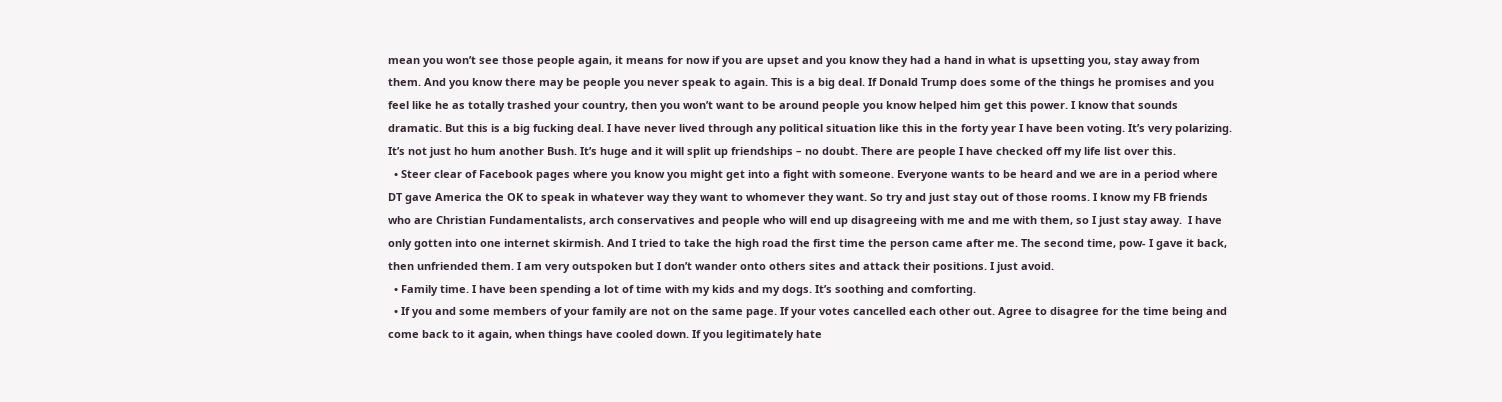mean you won’t see those people again, it means for now if you are upset and you know they had a hand in what is upsetting you, stay away from them. And you know there may be people you never speak to again. This is a big deal. If Donald Trump does some of the things he promises and you feel like he as totally trashed your country, then you won’t want to be around people you know helped him get this power. I know that sounds dramatic. But this is a big fucking deal. I have never lived through any political situation like this in the forty year I have been voting. It’s very polarizing. It’s not just ho hum another Bush. It’s huge and it will split up friendships – no doubt. There are people I have checked off my life list over this.
  • Steer clear of Facebook pages where you know you might get into a fight with someone. Everyone wants to be heard and we are in a period where DT gave America the OK to speak in whatever way they want to whomever they want. So try and just stay out of those rooms. I know my FB friends who are Christian Fundamentalists, arch conservatives and people who will end up disagreeing with me and me with them, so I just stay away.  I have only gotten into one internet skirmish. And I tried to take the high road the first time the person came after me. The second time, pow- I gave it back, then unfriended them. I am very outspoken but I don’t wander onto others sites and attack their positions. I just avoid.
  • Family time. I have been spending a lot of time with my kids and my dogs. It’s soothing and comforting.
  • If you and some members of your family are not on the same page. If your votes cancelled each other out. Agree to disagree for the time being and come back to it again, when things have cooled down. If you legitimately hate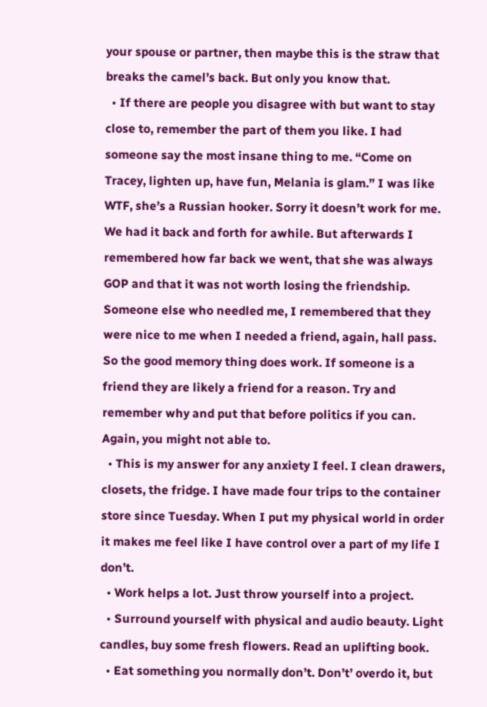your spouse or partner, then maybe this is the straw that breaks the camel’s back. But only you know that.
  • If there are people you disagree with but want to stay close to, remember the part of them you like. I had someone say the most insane thing to me. “Come on Tracey, lighten up, have fun, Melania is glam.” I was like WTF, she’s a Russian hooker. Sorry it doesn’t work for me. We had it back and forth for awhile. But afterwards I remembered how far back we went, that she was always GOP and that it was not worth losing the friendship. Someone else who needled me, I remembered that they were nice to me when I needed a friend, again, hall pass. So the good memory thing does work. If someone is a friend they are likely a friend for a reason. Try and remember why and put that before politics if you can. Again, you might not able to.
  • This is my answer for any anxiety I feel. I clean drawers, closets, the fridge. I have made four trips to the container store since Tuesday. When I put my physical world in order it makes me feel like I have control over a part of my life I don’t.
  • Work helps a lot. Just throw yourself into a project.
  • Surround yourself with physical and audio beauty. Light candles, buy some fresh flowers. Read an uplifting book.
  • Eat something you normally don’t. Don’t’ overdo it, but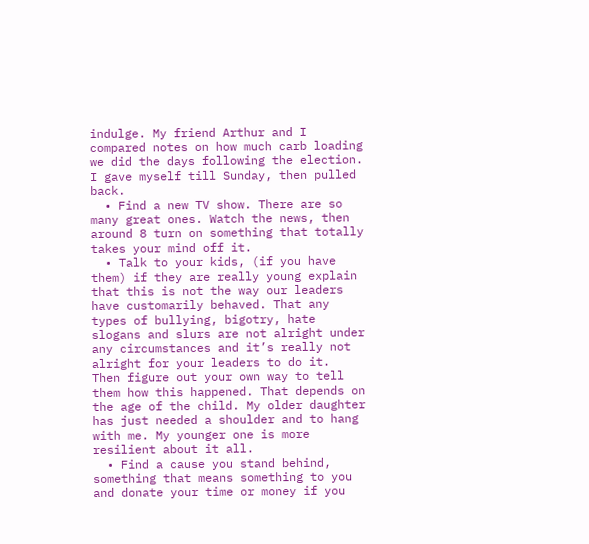indulge. My friend Arthur and I compared notes on how much carb loading we did the days following the election. I gave myself till Sunday, then pulled back.
  • Find a new TV show. There are so many great ones. Watch the news, then around 8 turn on something that totally takes your mind off it.
  • Talk to your kids, (if you have them) if they are really young explain that this is not the way our leaders have customarily behaved. That any types of bullying, bigotry, hate slogans and slurs are not alright under any circumstances and it’s really not alright for your leaders to do it.  Then figure out your own way to tell them how this happened. That depends on the age of the child. My older daughter has just needed a shoulder and to hang with me. My younger one is more resilient about it all.
  • Find a cause you stand behind, something that means something to you and donate your time or money if you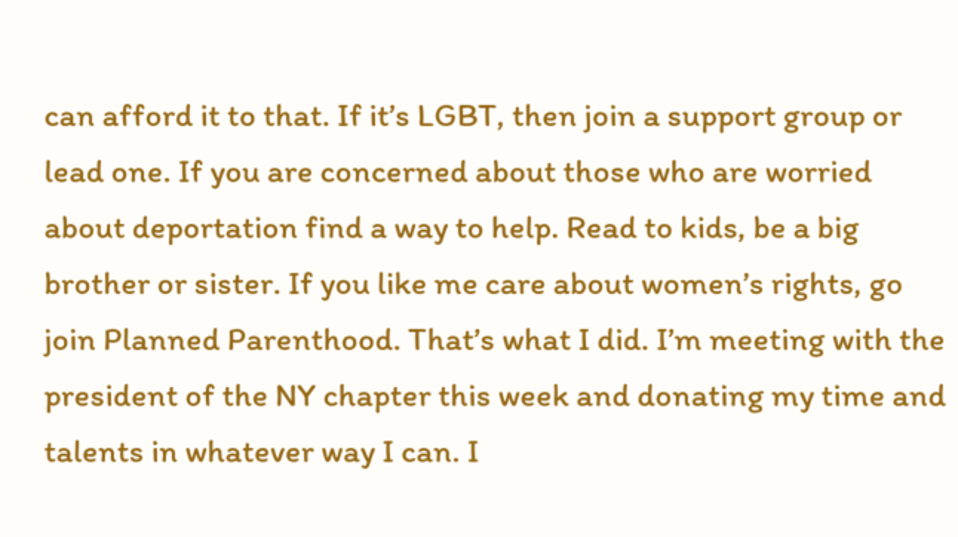can afford it to that. If it’s LGBT, then join a support group or lead one. If you are concerned about those who are worried about deportation find a way to help. Read to kids, be a big brother or sister. If you like me care about women’s rights, go join Planned Parenthood. That’s what I did. I’m meeting with the president of the NY chapter this week and donating my time and talents in whatever way I can. I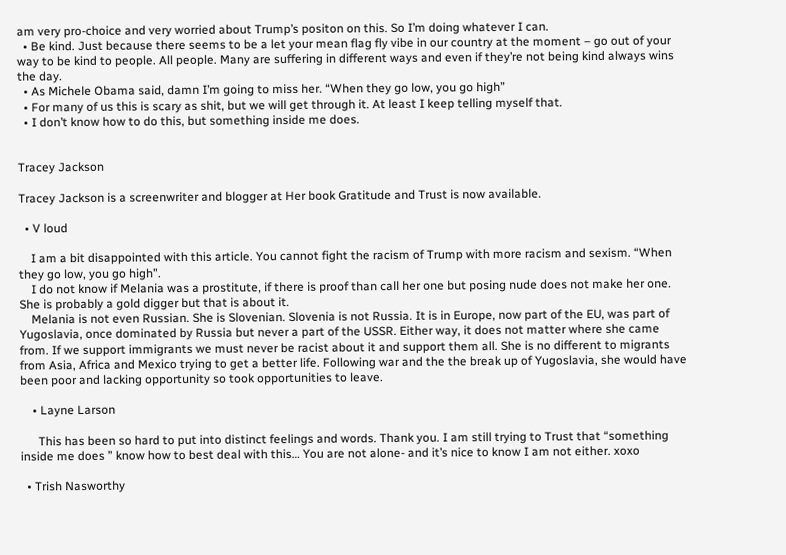am very pro-choice and very worried about Trump’s positon on this. So I’m doing whatever I can.
  • Be kind. Just because there seems to be a let your mean flag fly vibe in our country at the moment – go out of your way to be kind to people. All people. Many are suffering in different ways and even if they’re not being kind always wins the day.
  • As Michele Obama said, damn I’m going to miss her. “When they go low, you go high”
  • For many of us this is scary as shit, but we will get through it. At least I keep telling myself that.
  • I don’t know how to do this, but something inside me does.


Tracey Jackson

Tracey Jackson is a screenwriter and blogger at Her book Gratitude and Trust is now available.

  • V loud

    I am a bit disappointed with this article. You cannot fight the racism of Trump with more racism and sexism. “When they go low, you go high”.
    I do not know if Melania was a prostitute, if there is proof than call her one but posing nude does not make her one. She is probably a gold digger but that is about it.
    Melania is not even Russian. She is Slovenian. Slovenia is not Russia. It is in Europe, now part of the EU, was part of Yugoslavia, once dominated by Russia but never a part of the USSR. Either way, it does not matter where she came from. If we support immigrants we must never be racist about it and support them all. She is no different to migrants from Asia, Africa and Mexico trying to get a better life. Following war and the the break up of Yugoslavia, she would have been poor and lacking opportunity so took opportunities to leave.

    • Layne Larson

      This has been so hard to put into distinct feelings and words. Thank you. I am still trying to Trust that “something inside me does ” know how to best deal with this… You are not alone- and it’s nice to know I am not either. xoxo

  • Trish Nasworthy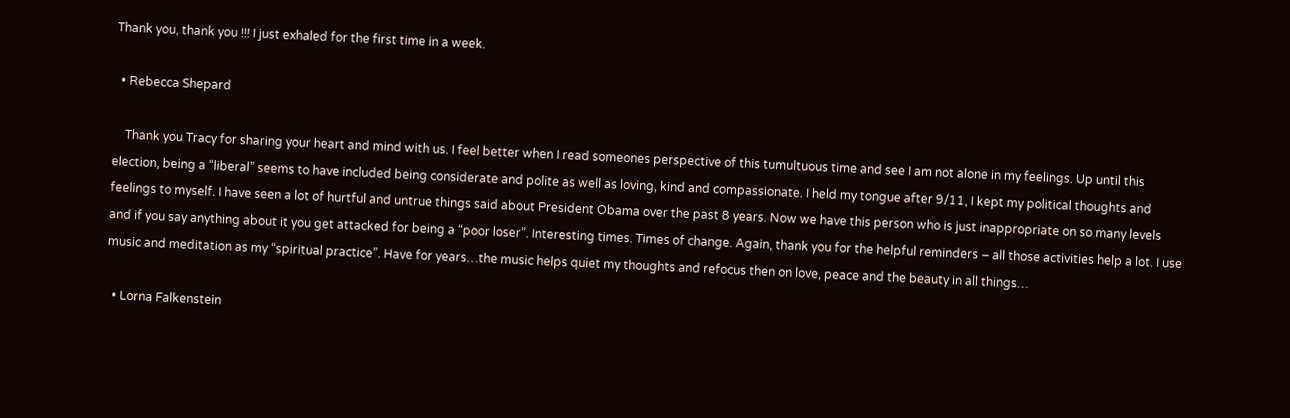Thank you, thank you !!! I just exhaled for the first time in a week.

  • Rebecca Shepard

    Thank you Tracy for sharing your heart and mind with us. I feel better when I read someones perspective of this tumultuous time and see I am not alone in my feelings. Up until this election, being a “liberal” seems to have included being considerate and polite as well as loving, kind and compassionate. I held my tongue after 9/11, I kept my political thoughts and feelings to myself. I have seen a lot of hurtful and untrue things said about President Obama over the past 8 years. Now we have this person who is just inappropriate on so many levels and if you say anything about it you get attacked for being a “poor loser”. Interesting times. Times of change. Again, thank you for the helpful reminders – all those activities help a lot. I use music and meditation as my “spiritual practice”. Have for years…the music helps quiet my thoughts and refocus then on love, peace and the beauty in all things…

  • Lorna Falkenstein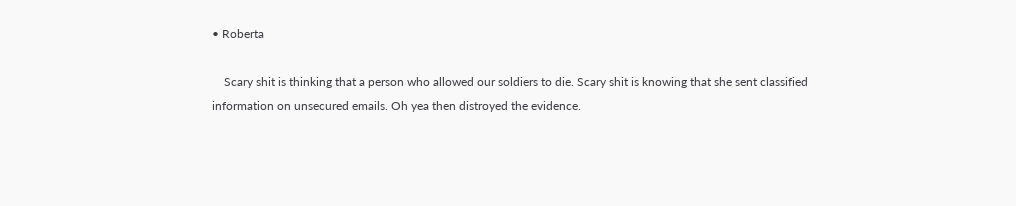• Roberta

    Scary shit is thinking that a person who allowed our soldiers to die. Scary shit is knowing that she sent classified information on unsecured emails. Oh yea then distroyed the evidence.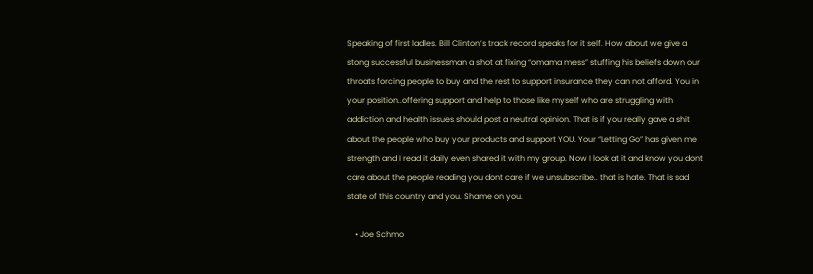Speaking of first ladles. Bill Clinton’s track record speaks for it self. How about we give a stong successful businessman a shot at fixing “omama mess” stuffing his beliefs down our throats forcing people to buy and the rest to support insurance they can not afford. You in your position..offering support and help to those like myself who are struggling with addiction and health issues should post a neutral opinion. That is if you really gave a shit about the people who buy your products and support YOU. Your “Letting Go” has given me strength and I read it daily even shared it with my group. Now I look at it and know you dont care about the people reading you dont care if we unsubscribe.. that is hate. That is sad state of this country and you. Shame on you.

    • Joe Schmo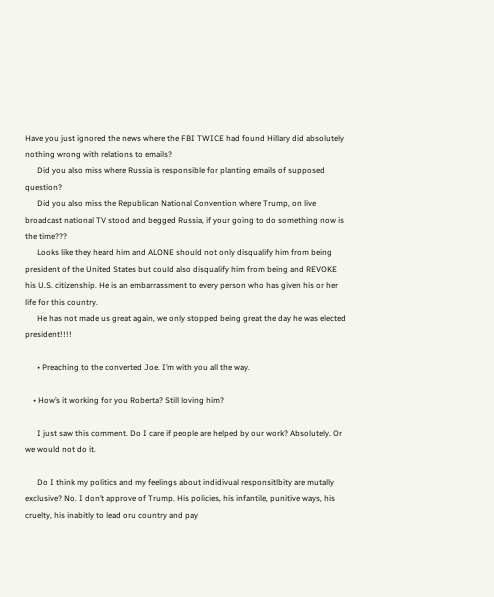Have you just ignored the news where the FBI TWICE had found Hillary did absolutely nothing wrong with relations to emails?
      Did you also miss where Russia is responsible for planting emails of supposed question?
      Did you also miss the Republican National Convention where Trump, on live broadcast national TV stood and begged Russia, if your going to do something now is the time???
      Looks like they heard him and ALONE should not only disqualify him from being president of the United States but could also disqualify him from being and REVOKE his U.S. citizenship. He is an embarrassment to every person who has given his or her life for this country.
      He has not made us great again, we only stopped being great the day he was elected president!!!!

      • Preaching to the converted Joe. I’m with you all the way.

    • How’s it working for you Roberta? Still loving him?

      I just saw this comment. Do I care if people are helped by our work? Absolutely. Or we would not do it.

      Do I think my politics and my feelings about indidivual responsitlbity are mutally exclusive? No. I don’t approve of Trump. His policies, his infantile, punitive ways, his cruelty, his inabitly to lead oru country and pay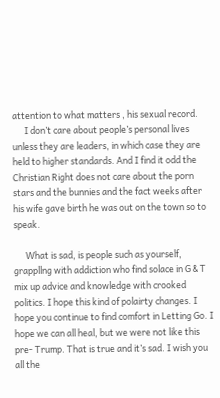attention to what matters , his sexual record.
      I don’t care about people’s personal lives unless they are leaders, in which case they are held to higher standards. And I find it odd the Christian Right does not care about the porn stars and the bunnies and the fact weeks after his wife gave birth he was out on the town so to speak.

      What is sad, is people such as yourself, grappllng with addiction who find solace in G & T mix up advice and knowledge with crooked politics. I hope this kind of polairty changes. I hope you continue to find comfort in Letting Go. I hope we can all heal, but we were not like this pre- Trump. That is true and it’s sad. I wish you all the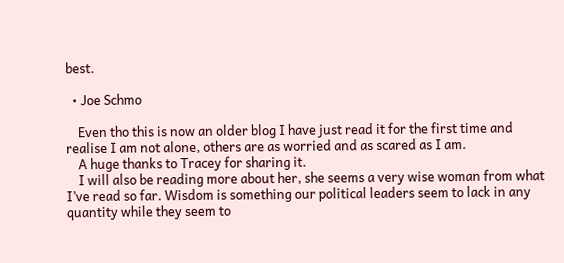best.

  • Joe Schmo

    Even tho this is now an older blog I have just read it for the first time and realise I am not alone, others are as worried and as scared as I am.
    A huge thanks to Tracey for sharing it.
    I will also be reading more about her, she seems a very wise woman from what I’ve read so far. Wisdom is something our political leaders seem to lack in any quantity while they seem to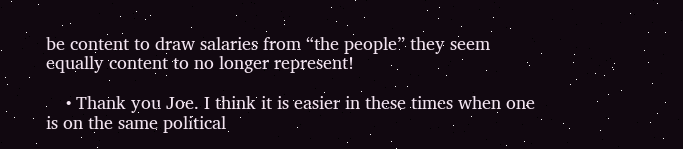be content to draw salaries from “the people” they seem equally content to no longer represent!

    • Thank you Joe. I think it is easier in these times when one is on the same political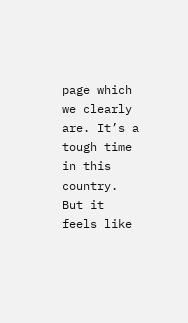page which we clearly are. It’s a tough time in this country. But it feels like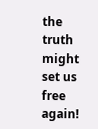the truth might set us free again!